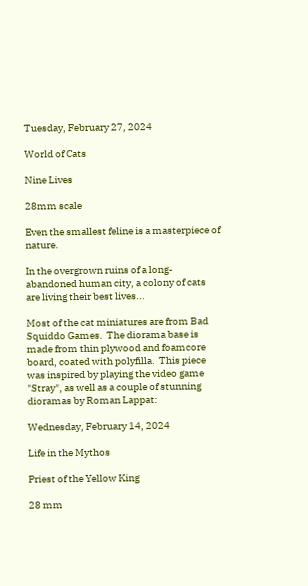Tuesday, February 27, 2024

World of Cats

Nine Lives

28mm scale

Even the smallest feline is a masterpiece of nature.

In the overgrown ruins of a long-abandoned human city, a colony of cats are living their best lives...

Most of the cat miniatures are from Bad Squiddo Games.  The diorama base is made from thin plywood and foamcore board, coated with polyfilla.  This piece was inspired by playing the video game "Stray", as well as a couple of stunning dioramas by Roman Lappat:

Wednesday, February 14, 2024

Life in the Mythos

Priest of the Yellow King

28 mm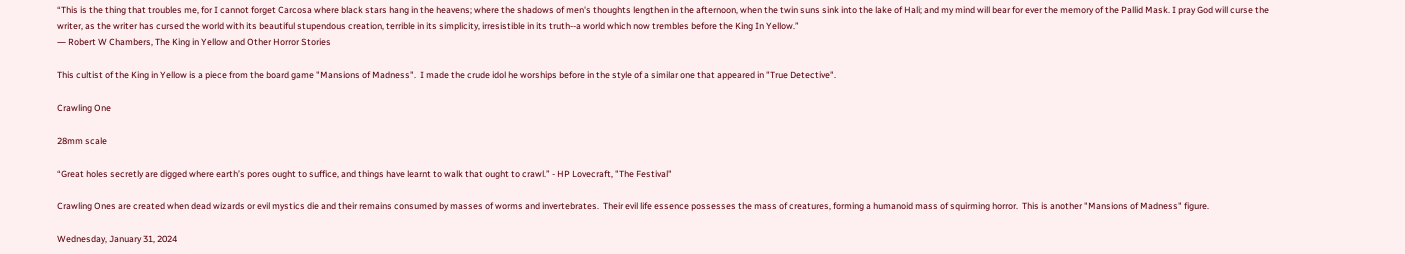“This is the thing that troubles me, for I cannot forget Carcosa where black stars hang in the heavens; where the shadows of men's thoughts lengthen in the afternoon, when the twin suns sink into the lake of Hali; and my mind will bear for ever the memory of the Pallid Mask. I pray God will curse the writer, as the writer has cursed the world with its beautiful stupendous creation, terrible in its simplicity, irresistible in its truth--a world which now trembles before the King In Yellow.”
― Robert W Chambers, The King in Yellow and Other Horror Stories

This cultist of the King in Yellow is a piece from the board game "Mansions of Madness".  I made the crude idol he worships before in the style of a similar one that appeared in "True Detective".

Crawling One

28mm scale

“Great holes secretly are digged where earth’s pores ought to suffice, and things have learnt to walk that ought to crawl.” - HP Lovecraft, "The Festival"

Crawling Ones are created when dead wizards or evil mystics die and their remains consumed by masses of worms and invertebrates.  Their evil life essence possesses the mass of creatures, forming a humanoid mass of squirming horror.  This is another "Mansions of Madness" figure.

Wednesday, January 31, 2024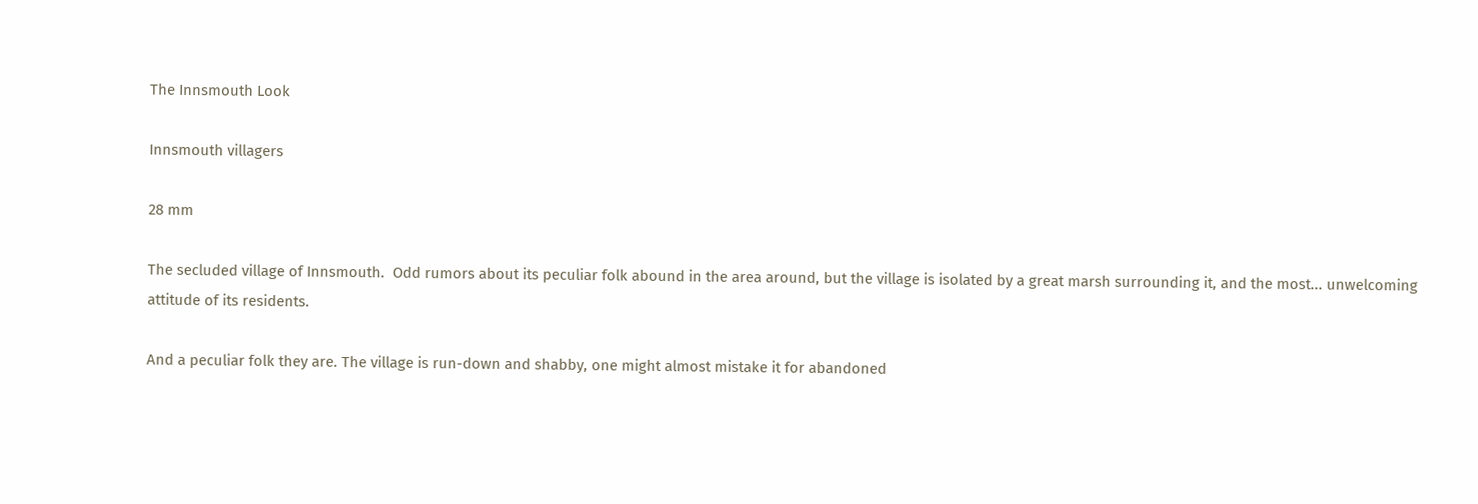The Innsmouth Look

Innsmouth villagers

28 mm

The secluded village of Innsmouth.  Odd rumors about its peculiar folk abound in the area around, but the village is isolated by a great marsh surrounding it, and the most... unwelcoming attitude of its residents.

And a peculiar folk they are. The village is run-down and shabby, one might almost mistake it for abandoned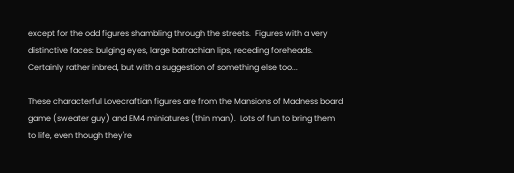except for the odd figures shambling through the streets.  Figures with a very distinctive faces: bulging eyes, large batrachian lips, receding foreheads.  Certainly rather inbred, but with a suggestion of something else too...

These characterful Lovecraftian figures are from the Mansions of Madness board game (sweater guy) and EM4 miniatures (thin man).  Lots of fun to bring them to life, even though they're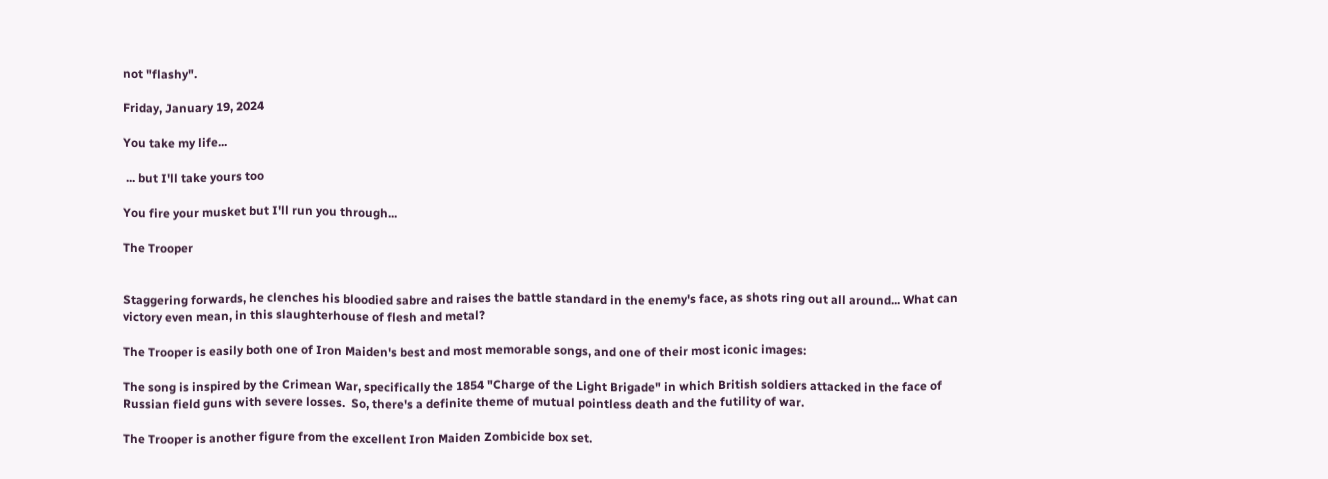not "flashy".

Friday, January 19, 2024

You take my life...

 ... but I'll take yours too

You fire your musket but I'll run you through...

The Trooper


Staggering forwards, he clenches his bloodied sabre and raises the battle standard in the enemy's face, as shots ring out all around... What can victory even mean, in this slaughterhouse of flesh and metal?

The Trooper is easily both one of Iron Maiden's best and most memorable songs, and one of their most iconic images:

The song is inspired by the Crimean War, specifically the 1854 "Charge of the Light Brigade" in which British soldiers attacked in the face of Russian field guns with severe losses.  So, there's a definite theme of mutual pointless death and the futility of war.

The Trooper is another figure from the excellent Iron Maiden Zombicide box set.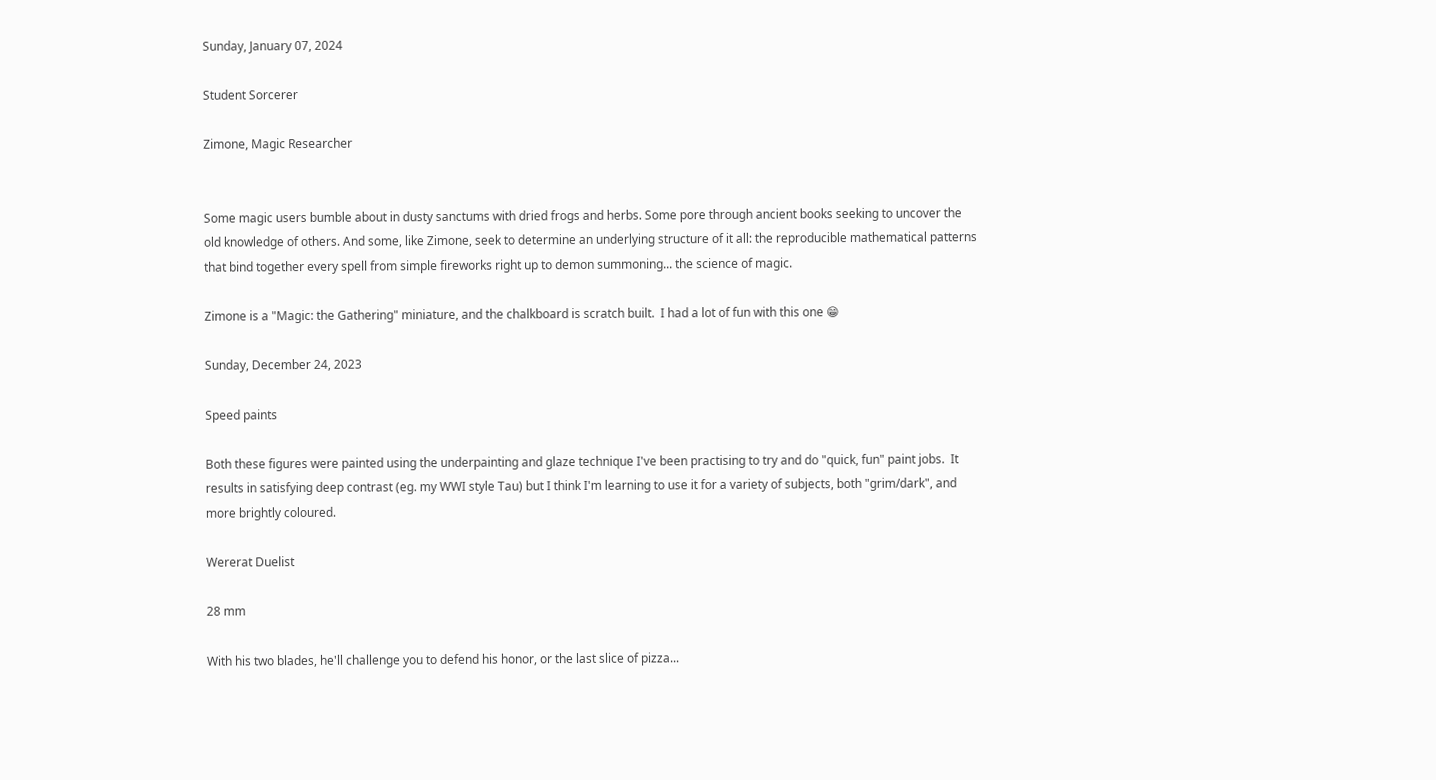Sunday, January 07, 2024

Student Sorcerer

Zimone, Magic Researcher


Some magic users bumble about in dusty sanctums with dried frogs and herbs. Some pore through ancient books seeking to uncover the old knowledge of others. And some, like Zimone, seek to determine an underlying structure of it all: the reproducible mathematical patterns that bind together every spell from simple fireworks right up to demon summoning... the science of magic.

Zimone is a "Magic: the Gathering" miniature, and the chalkboard is scratch built.  I had a lot of fun with this one 😁

Sunday, December 24, 2023

Speed paints

Both these figures were painted using the underpainting and glaze technique I've been practising to try and do "quick, fun" paint jobs.  It results in satisfying deep contrast (eg. my WWI style Tau) but I think I'm learning to use it for a variety of subjects, both "grim/dark", and more brightly coloured.

Wererat Duelist

28 mm

With his two blades, he'll challenge you to defend his honor, or the last slice of pizza...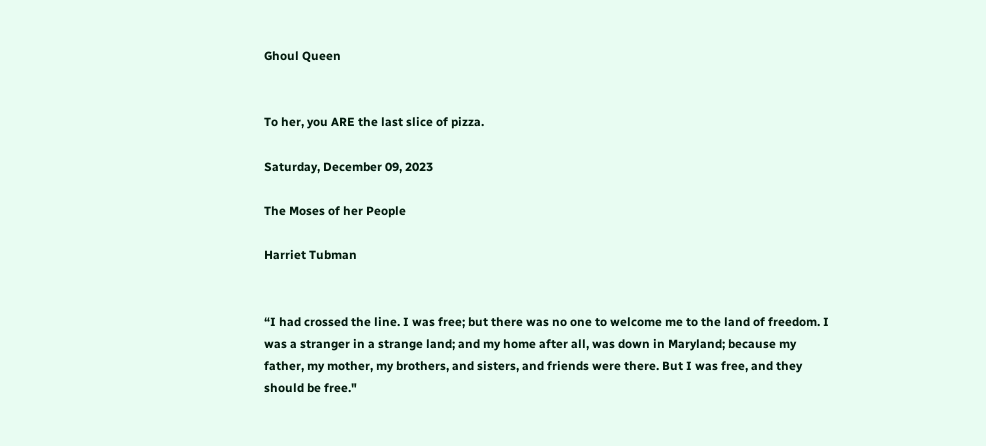Ghoul Queen


To her, you ARE the last slice of pizza.

Saturday, December 09, 2023

The Moses of her People

Harriet Tubman


“I had crossed the line. I was free; but there was no one to welcome me to the land of freedom. I was a stranger in a strange land; and my home after all, was down in Maryland; because my father, my mother, my brothers, and sisters, and friends were there. But I was free, and they should be free."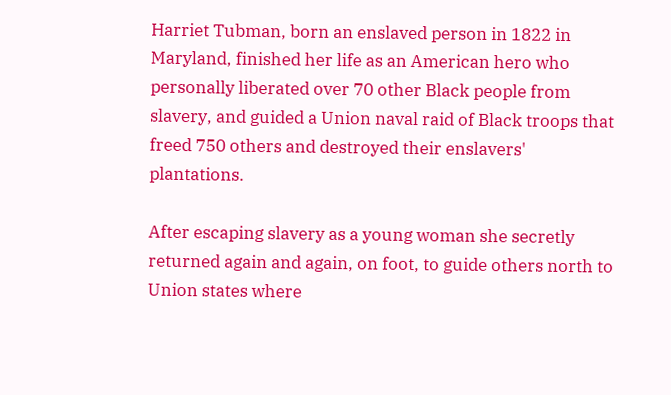Harriet Tubman, born an enslaved person in 1822 in Maryland, finished her life as an American hero who personally liberated over 70 other Black people from slavery, and guided a Union naval raid of Black troops that freed 750 others and destroyed their enslavers' plantations.

After escaping slavery as a young woman she secretly returned again and again, on foot, to guide others north to Union states where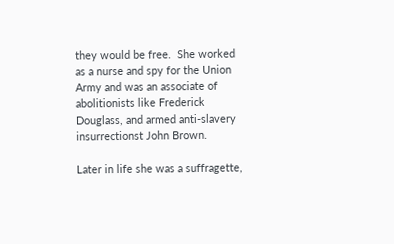they would be free.  She worked as a nurse and spy for the Union Army and was an associate of abolitionists like Frederick Douglass, and armed anti-slavery insurrectionst John Brown.

Later in life she was a suffragette,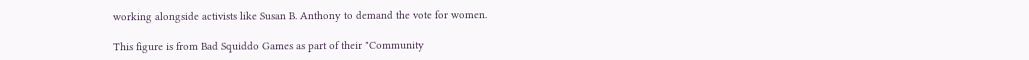working alongside activists like Susan B. Anthony to demand the vote for women.

This figure is from Bad Squiddo Games as part of their "Community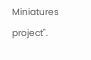Miniatures project".